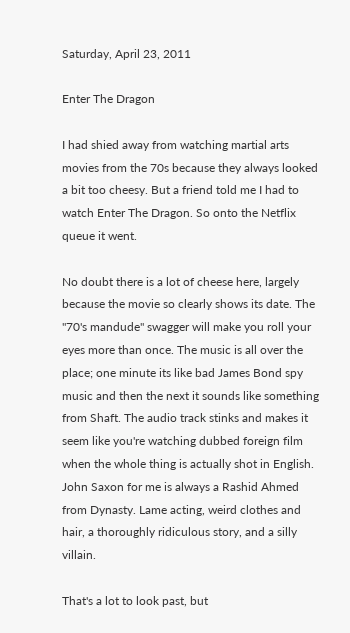Saturday, April 23, 2011

Enter The Dragon

I had shied away from watching martial arts movies from the 70s because they always looked a bit too cheesy. But a friend told me I had to watch Enter The Dragon. So onto the Netflix queue it went.

No doubt there is a lot of cheese here, largely because the movie so clearly shows its date. The "70's mandude" swagger will make you roll your eyes more than once. The music is all over the place; one minute its like bad James Bond spy music and then the next it sounds like something from Shaft. The audio track stinks and makes it seem like you're watching dubbed foreign film when the whole thing is actually shot in English. John Saxon for me is always a Rashid Ahmed from Dynasty. Lame acting, weird clothes and hair, a thoroughly ridiculous story, and a silly villain.

That's a lot to look past, but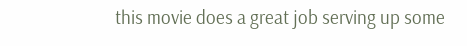this movie does a great job serving up some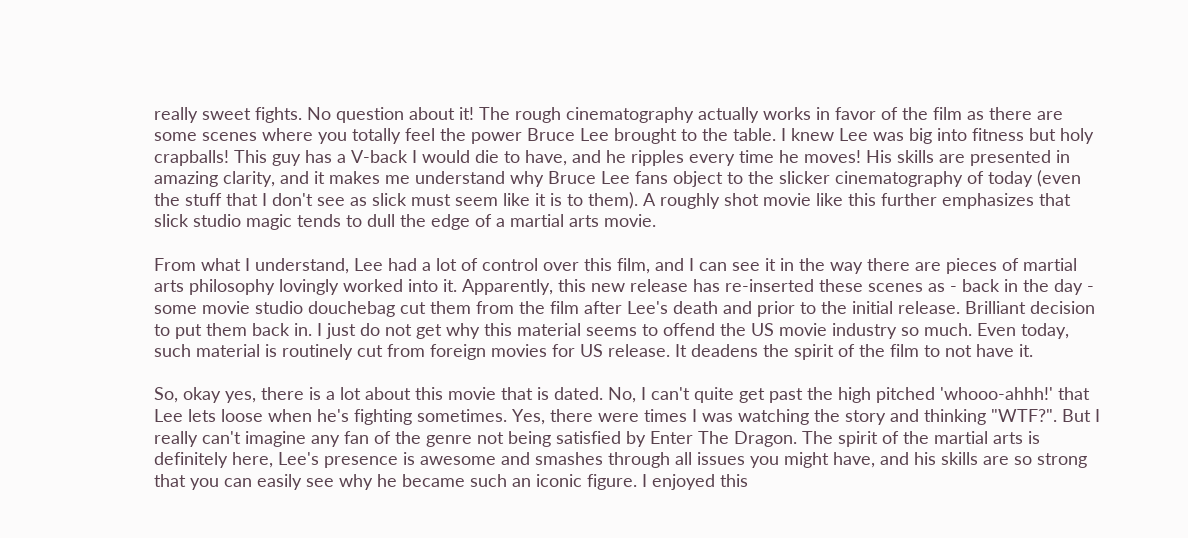really sweet fights. No question about it! The rough cinematography actually works in favor of the film as there are some scenes where you totally feel the power Bruce Lee brought to the table. I knew Lee was big into fitness but holy crapballs! This guy has a V-back I would die to have, and he ripples every time he moves! His skills are presented in amazing clarity, and it makes me understand why Bruce Lee fans object to the slicker cinematography of today (even the stuff that I don't see as slick must seem like it is to them). A roughly shot movie like this further emphasizes that slick studio magic tends to dull the edge of a martial arts movie.

From what I understand, Lee had a lot of control over this film, and I can see it in the way there are pieces of martial arts philosophy lovingly worked into it. Apparently, this new release has re-inserted these scenes as - back in the day - some movie studio douchebag cut them from the film after Lee's death and prior to the initial release. Brilliant decision to put them back in. I just do not get why this material seems to offend the US movie industry so much. Even today, such material is routinely cut from foreign movies for US release. It deadens the spirit of the film to not have it.

So, okay yes, there is a lot about this movie that is dated. No, I can't quite get past the high pitched 'whooo-ahhh!' that Lee lets loose when he's fighting sometimes. Yes, there were times I was watching the story and thinking "WTF?". But I really can't imagine any fan of the genre not being satisfied by Enter The Dragon. The spirit of the martial arts is definitely here, Lee's presence is awesome and smashes through all issues you might have, and his skills are so strong that you can easily see why he became such an iconic figure. I enjoyed this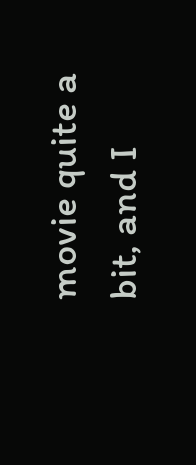movie quite a bit, and I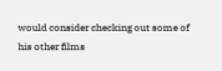would consider checking out some of his other films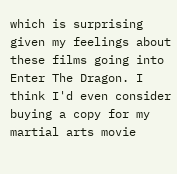which is surprising given my feelings about these films going into Enter The Dragon. I think I'd even consider buying a copy for my martial arts movie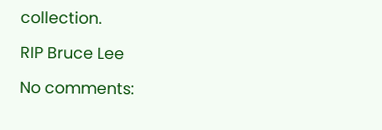collection.

RIP Bruce Lee

No comments: